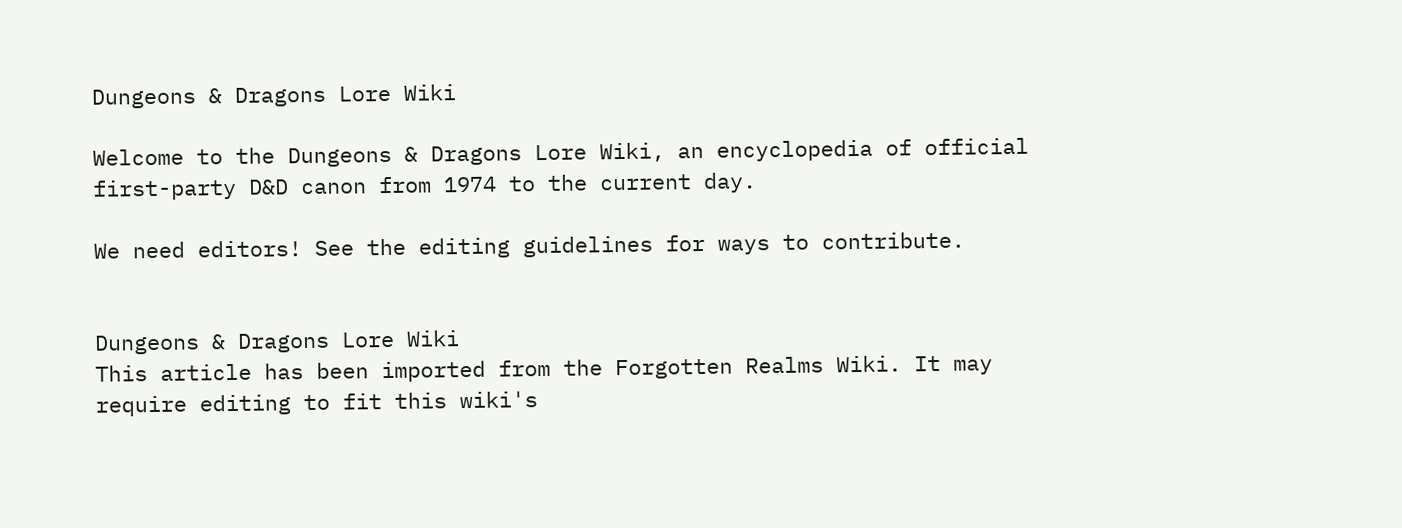Dungeons & Dragons Lore Wiki

Welcome to the Dungeons & Dragons Lore Wiki, an encyclopedia of official first-party D&D canon from 1974 to the current day.

We need editors! See the editing guidelines for ways to contribute.


Dungeons & Dragons Lore Wiki
This article has been imported from the Forgotten Realms Wiki. It may require editing to fit this wiki's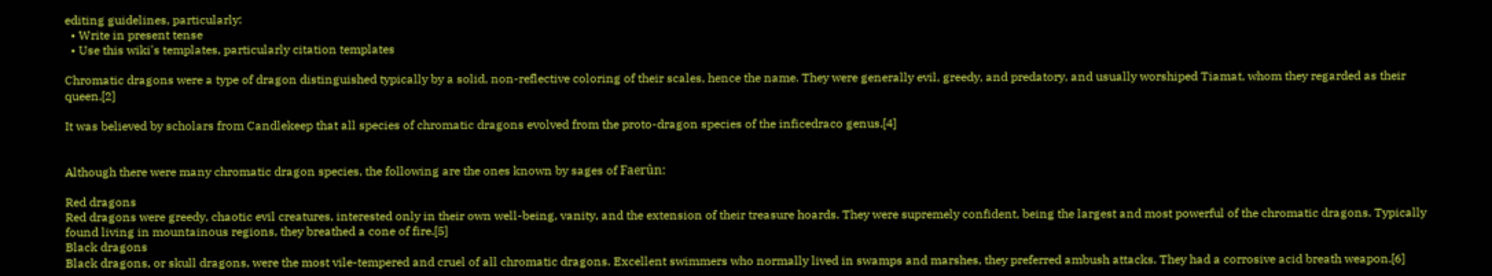editing guidelines, particularly:
  • Write in present tense
  • Use this wiki's templates, particularly citation templates

Chromatic dragons were a type of dragon distinguished typically by a solid, non-reflective coloring of their scales, hence the name. They were generally evil, greedy, and predatory, and usually worshiped Tiamat, whom they regarded as their queen.[2]

It was believed by scholars from Candlekeep that all species of chromatic dragons evolved from the proto-dragon species of the inficedraco genus.[4]


Although there were many chromatic dragon species, the following are the ones known by sages of Faerûn:

Red dragons
Red dragons were greedy, chaotic evil creatures, interested only in their own well-being, vanity, and the extension of their treasure hoards. They were supremely confident, being the largest and most powerful of the chromatic dragons. Typically found living in mountainous regions, they breathed a cone of fire.[5]
Black dragons
Black dragons, or skull dragons, were the most vile-tempered and cruel of all chromatic dragons. Excellent swimmers who normally lived in swamps and marshes, they preferred ambush attacks. They had a corrosive acid breath weapon.[6]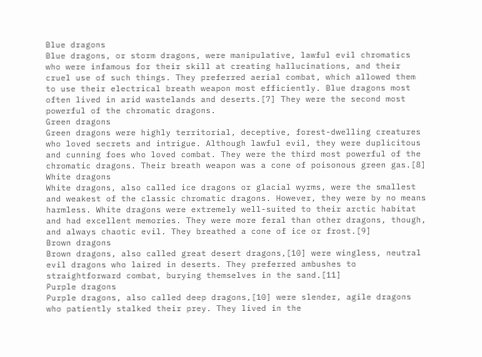Blue dragons
Blue dragons, or storm dragons, were manipulative, lawful evil chromatics who were infamous for their skill at creating hallucinations, and their cruel use of such things. They preferred aerial combat, which allowed them to use their electrical breath weapon most efficiently. Blue dragons most often lived in arid wastelands and deserts.[7] They were the second most powerful of the chromatic dragons.
Green dragons
Green dragons were highly territorial, deceptive, forest-dwelling creatures who loved secrets and intrigue. Although lawful evil, they were duplicitous and cunning foes who loved combat. They were the third most powerful of the chromatic dragons. Their breath weapon was a cone of poisonous green gas.[8]
White dragons
White dragons, also called ice dragons or glacial wyrms, were the smallest and weakest of the classic chromatic dragons. However, they were by no means harmless. White dragons were extremely well-suited to their arctic habitat and had excellent memories. They were more feral than other dragons, though, and always chaotic evil. They breathed a cone of ice or frost.[9]
Brown dragons
Brown dragons, also called great desert dragons,[10] were wingless, neutral evil dragons who laired in deserts. They preferred ambushes to straightforward combat, burying themselves in the sand.[11]
Purple dragons
Purple dragons, also called deep dragons,[10] were slender, agile dragons who patiently stalked their prey. They lived in the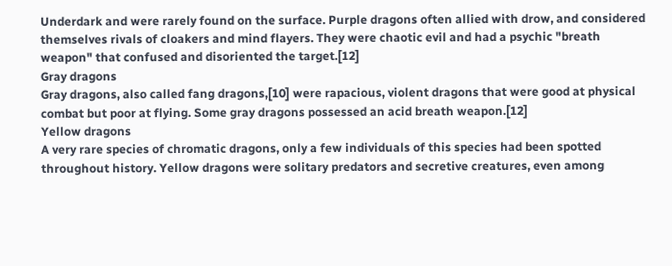Underdark and were rarely found on the surface. Purple dragons often allied with drow, and considered themselves rivals of cloakers and mind flayers. They were chaotic evil and had a psychic "breath weapon" that confused and disoriented the target.[12]
Gray dragons
Gray dragons, also called fang dragons,[10] were rapacious, violent dragons that were good at physical combat but poor at flying. Some gray dragons possessed an acid breath weapon.[12]
Yellow dragons
A very rare species of chromatic dragons, only a few individuals of this species had been spotted throughout history. Yellow dragons were solitary predators and secretive creatures, even among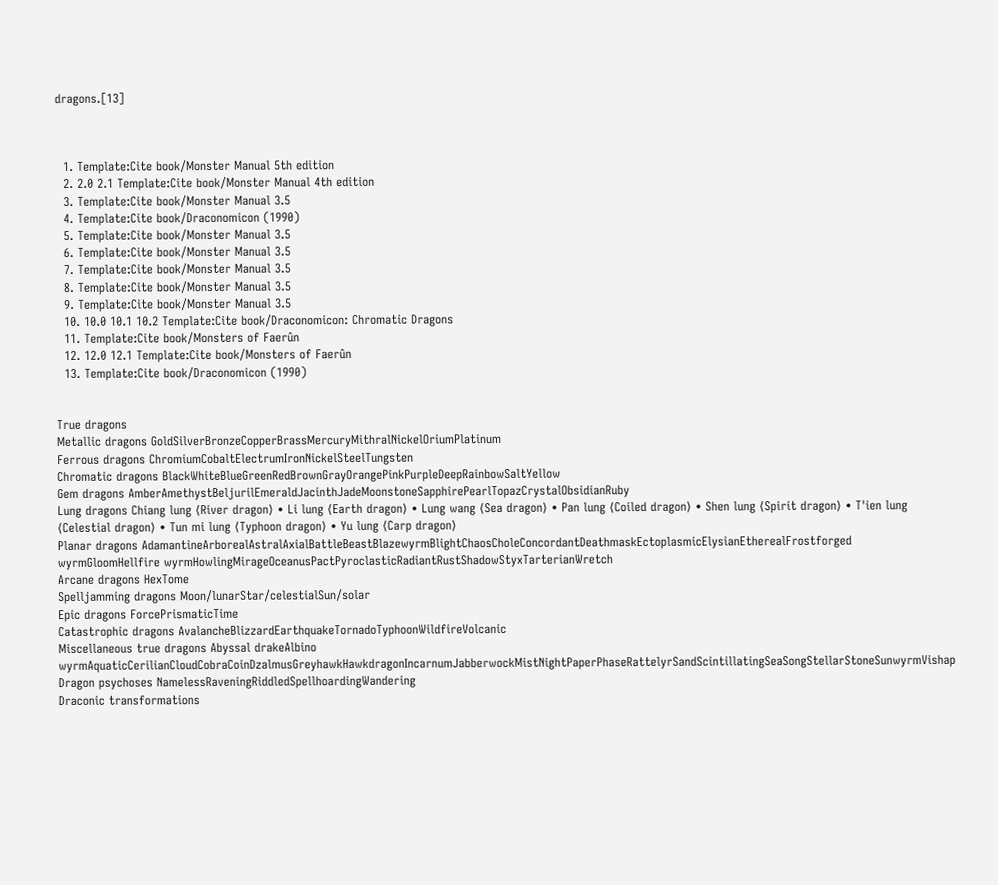dragons.[13]



  1. Template:Cite book/Monster Manual 5th edition
  2. 2.0 2.1 Template:Cite book/Monster Manual 4th edition
  3. Template:Cite book/Monster Manual 3.5
  4. Template:Cite book/Draconomicon (1990)
  5. Template:Cite book/Monster Manual 3.5
  6. Template:Cite book/Monster Manual 3.5
  7. Template:Cite book/Monster Manual 3.5
  8. Template:Cite book/Monster Manual 3.5
  9. Template:Cite book/Monster Manual 3.5
  10. 10.0 10.1 10.2 Template:Cite book/Draconomicon: Chromatic Dragons
  11. Template:Cite book/Monsters of Faerûn
  12. 12.0 12.1 Template:Cite book/Monsters of Faerûn
  13. Template:Cite book/Draconomicon (1990)


True dragons
Metallic dragons GoldSilverBronzeCopperBrassMercuryMithralNickelOriumPlatinum
Ferrous dragons ChromiumCobaltElectrumIronNickelSteelTungsten
Chromatic dragons BlackWhiteBlueGreenRedBrownGrayOrangePinkPurpleDeepRainbowSaltYellow
Gem dragons AmberAmethystBeljurilEmeraldJacinthJadeMoonstoneSapphirePearlTopazCrystalObsidianRuby
Lung dragons Chiang lung ⟨River dragon⟩ • Li lung ⟨Earth dragon⟩ • Lung wang ⟨Sea dragon⟩ • Pan lung ⟨Coiled dragon⟩ • Shen lung ⟨Spirit dragon⟩ • T'ien lung ⟨Celestial dragon⟩ • Tun mi lung ⟨Typhoon dragon⟩ • Yu lung ⟨Carp dragon⟩
Planar dragons AdamantineArborealAstralAxialBattleBeastBlazewyrmBlightChaosCholeConcordantDeathmaskEctoplasmicElysianEtherealFrostforged wyrmGloomHellfire wyrmHowlingMirageOceanusPactPyroclasticRadiantRustShadowStyxTarterianWretch
Arcane dragons HexTome
Spelljamming dragons Moon/lunarStar/celestialSun/solar
Epic dragons ForcePrismaticTime
Catastrophic dragons AvalancheBlizzardEarthquakeTornadoTyphoonWildfireVolcanic
Miscellaneous true dragons Abyssal drakeAlbino wyrmAquaticCerilianCloudCobraCoinDzalmusGreyhawkHawkdragonIncarnumJabberwockMistNightPaperPhaseRattelyrSandScintillatingSeaSongStellarStoneSunwyrmVishap
Dragon psychoses NamelessRaveningRiddledSpellhoardingWandering
Draconic transformations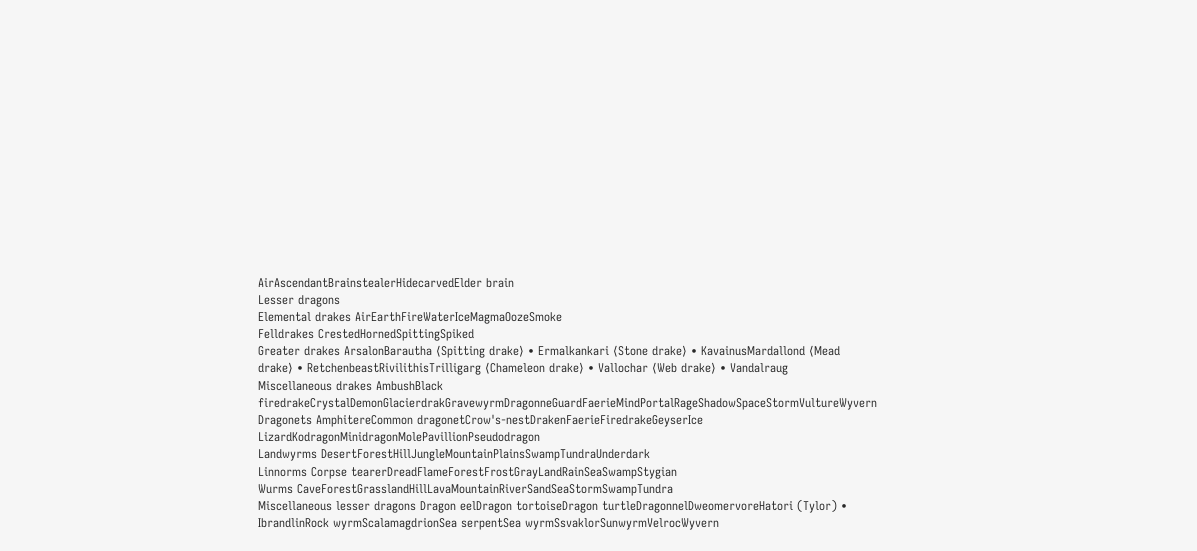AirAscendantBrainstealerHidecarvedElder brain
Lesser dragons
Elemental drakes AirEarthFireWaterIceMagmaOozeSmoke
Felldrakes CrestedHornedSpittingSpiked
Greater drakes ArsalonBarautha ⟨Spitting drake⟩ • Ermalkankari ⟨Stone drake⟩ • KavainusMardallond ⟨Mead drake⟩ • RetchenbeastRivilithisTrilligarg ⟨Chameleon drake⟩ • Vallochar ⟨Web drake⟩ • Vandalraug
Miscellaneous drakes AmbushBlack firedrakeCrystalDemonGlacierdrakGravewyrmDragonneGuardFaerieMindPortalRageShadowSpaceStormVultureWyvern
Dragonets AmphitereCommon dragonetCrow's-nestDrakenFaerieFiredrakeGeyserIce LizardKodragonMinidragonMolePavillionPseudodragon
Landwyrms DesertForestHillJungleMountainPlainsSwampTundraUnderdark
Linnorms Corpse tearerDreadFlameForestFrostGrayLandRainSeaSwampStygian
Wurms CaveForestGrasslandHillLavaMountainRiverSandSeaStormSwampTundra
Miscellaneous lesser dragons Dragon eelDragon tortoiseDragon turtleDragonnelDweomervoreHatori (Tylor) • IbrandlinRock wyrmScalamagdrionSea serpentSea wyrmSsvaklorSunwyrmVelrocWyvern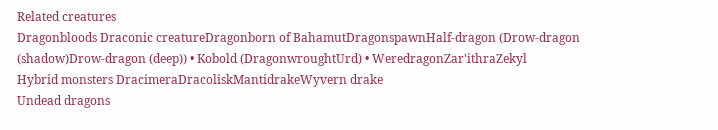Related creatures
Dragonbloods Draconic creatureDragonborn of BahamutDragonspawnHalf-dragon (Drow-dragon (shadow)Drow-dragon (deep)) • Kobold (DragonwroughtUrd) • WeredragonZar'ithraZekyl
Hybrid monsters DracimeraDracoliskMantidrakeWyvern drake
Undead dragons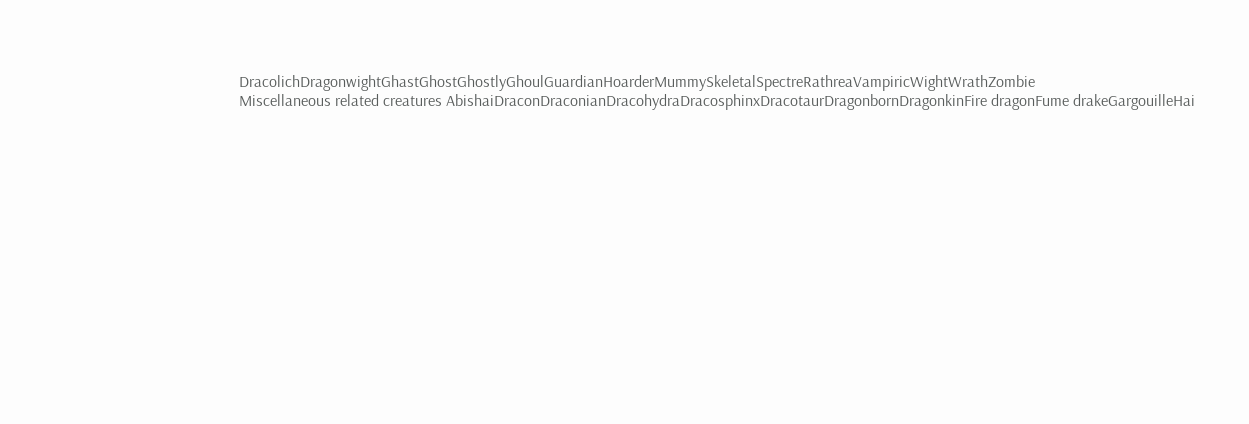DracolichDragonwightGhastGhostGhostlyGhoulGuardianHoarderMummySkeletalSpectreRathreaVampiricWightWrathZombie
Miscellaneous related creatures AbishaiDraconDraconianDracohydraDracosphinxDracotaurDragonbornDragonkinFire dragonFume drakeGargouilleHai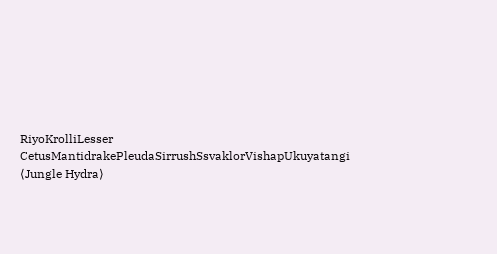RiyoKrolliLesser CetusMantidrakePleudaSirrushSsvaklorVishapUkuyatangi ⟨Jungle Hydra⟩